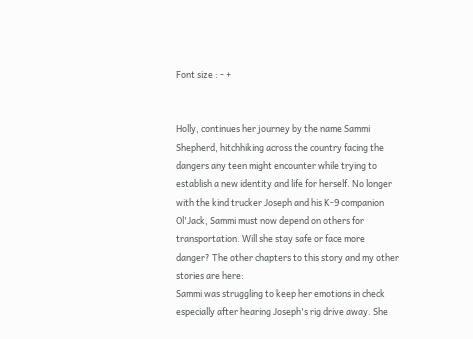Font size : - +


Holly, continues her journey by the name Sammi Shepherd, hitchhiking across the country facing the dangers any teen might encounter while trying to establish a new identity and life for herself. No longer with the kind trucker Joseph and his K-9 companion Ol'Jack, Sammi must now depend on others for transportation. Will she stay safe or face more danger? The other chapters to this story and my other stories are here:
Sammi was struggling to keep her emotions in check especially after hearing Joseph's rig drive away. She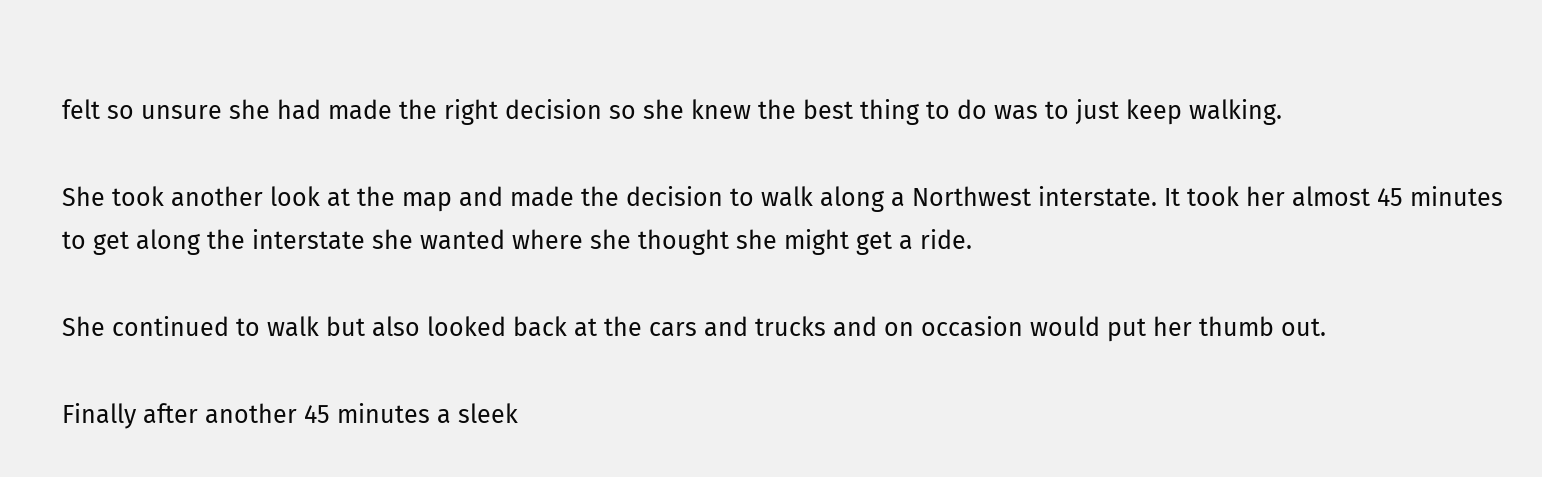felt so unsure she had made the right decision so she knew the best thing to do was to just keep walking.

She took another look at the map and made the decision to walk along a Northwest interstate. It took her almost 45 minutes to get along the interstate she wanted where she thought she might get a ride.

She continued to walk but also looked back at the cars and trucks and on occasion would put her thumb out.

Finally after another 45 minutes a sleek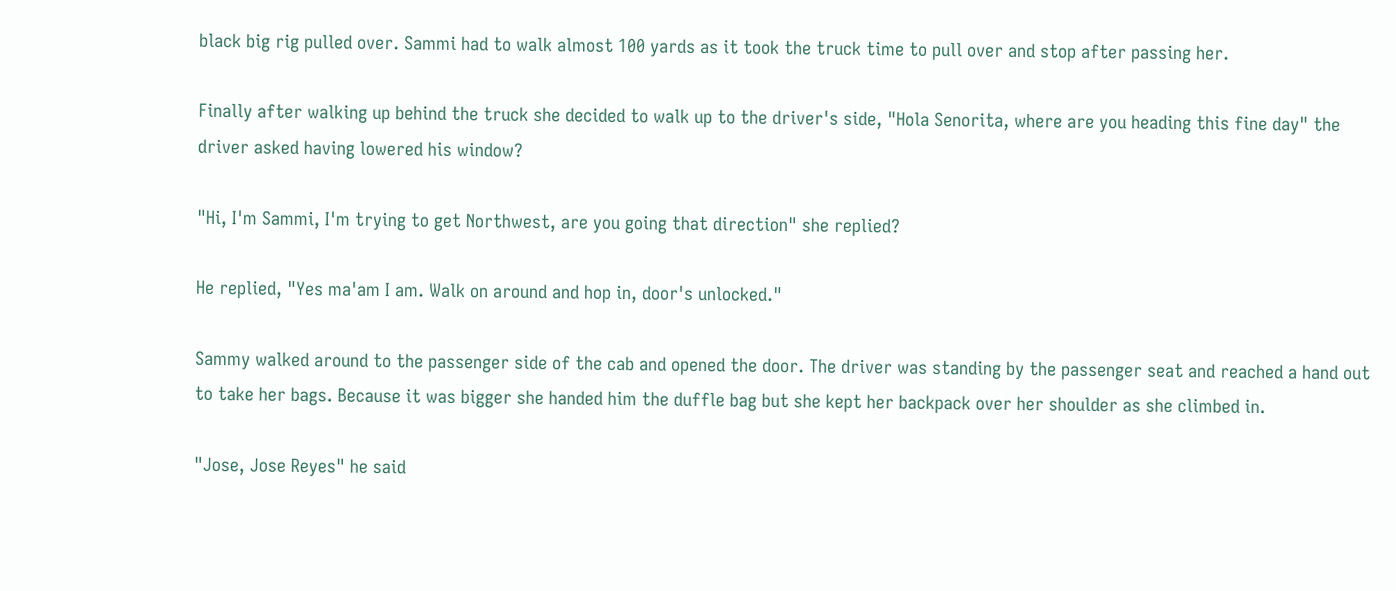black big rig pulled over. Sammi had to walk almost 100 yards as it took the truck time to pull over and stop after passing her.

Finally after walking up behind the truck she decided to walk up to the driver's side, "Hola Senorita, where are you heading this fine day" the driver asked having lowered his window?

"Hi, I'm Sammi, I'm trying to get Northwest, are you going that direction" she replied?

He replied, "Yes ma'am I am. Walk on around and hop in, door's unlocked."

Sammy walked around to the passenger side of the cab and opened the door. The driver was standing by the passenger seat and reached a hand out to take her bags. Because it was bigger she handed him the duffle bag but she kept her backpack over her shoulder as she climbed in.

"Jose, Jose Reyes" he said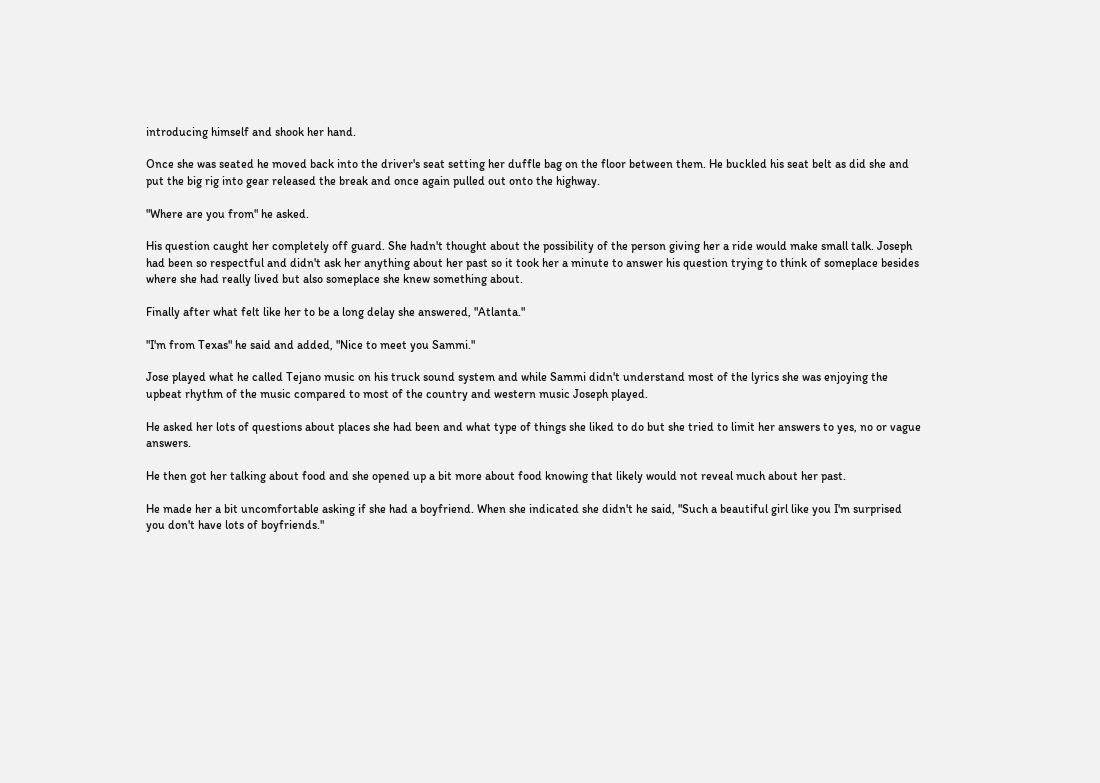introducing himself and shook her hand.

Once she was seated he moved back into the driver's seat setting her duffle bag on the floor between them. He buckled his seat belt as did she and put the big rig into gear released the break and once again pulled out onto the highway.

"Where are you from" he asked.

His question caught her completely off guard. She hadn't thought about the possibility of the person giving her a ride would make small talk. Joseph had been so respectful and didn't ask her anything about her past so it took her a minute to answer his question trying to think of someplace besides where she had really lived but also someplace she knew something about.

Finally after what felt like her to be a long delay she answered, "Atlanta."

"I'm from Texas" he said and added, "Nice to meet you Sammi."

Jose played what he called Tejano music on his truck sound system and while Sammi didn't understand most of the lyrics she was enjoying the upbeat rhythm of the music compared to most of the country and western music Joseph played.

He asked her lots of questions about places she had been and what type of things she liked to do but she tried to limit her answers to yes, no or vague answers.

He then got her talking about food and she opened up a bit more about food knowing that likely would not reveal much about her past.

He made her a bit uncomfortable asking if she had a boyfriend. When she indicated she didn't he said, "Such a beautiful girl like you I'm surprised you don't have lots of boyfriends."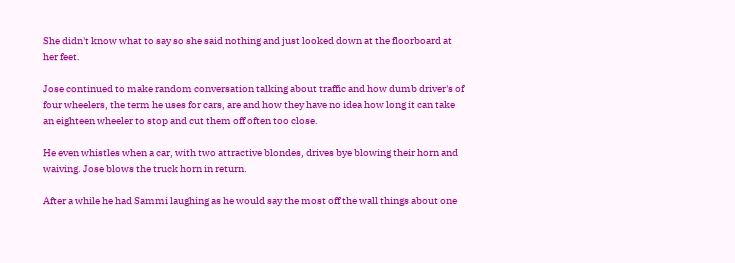She didn't know what to say so she said nothing and just looked down at the floorboard at her feet.

Jose continued to make random conversation talking about traffic and how dumb driver's of four wheelers, the term he uses for cars, are and how they have no idea how long it can take an eighteen wheeler to stop and cut them off often too close.

He even whistles when a car, with two attractive blondes, drives bye blowing their horn and waiving. Jose blows the truck horn in return.

After a while he had Sammi laughing as he would say the most off the wall things about one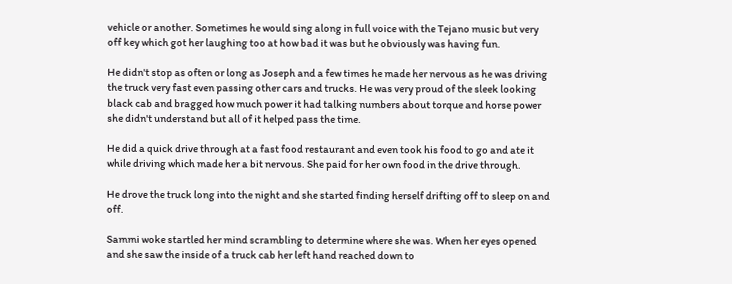vehicle or another. Sometimes he would sing along in full voice with the Tejano music but very off key which got her laughing too at how bad it was but he obviously was having fun.

He didn't stop as often or long as Joseph and a few times he made her nervous as he was driving the truck very fast even passing other cars and trucks. He was very proud of the sleek looking black cab and bragged how much power it had talking numbers about torque and horse power she didn't understand but all of it helped pass the time.

He did a quick drive through at a fast food restaurant and even took his food to go and ate it while driving which made her a bit nervous. She paid for her own food in the drive through.

He drove the truck long into the night and she started finding herself drifting off to sleep on and off.

Sammi woke startled her mind scrambling to determine where she was. When her eyes opened and she saw the inside of a truck cab her left hand reached down to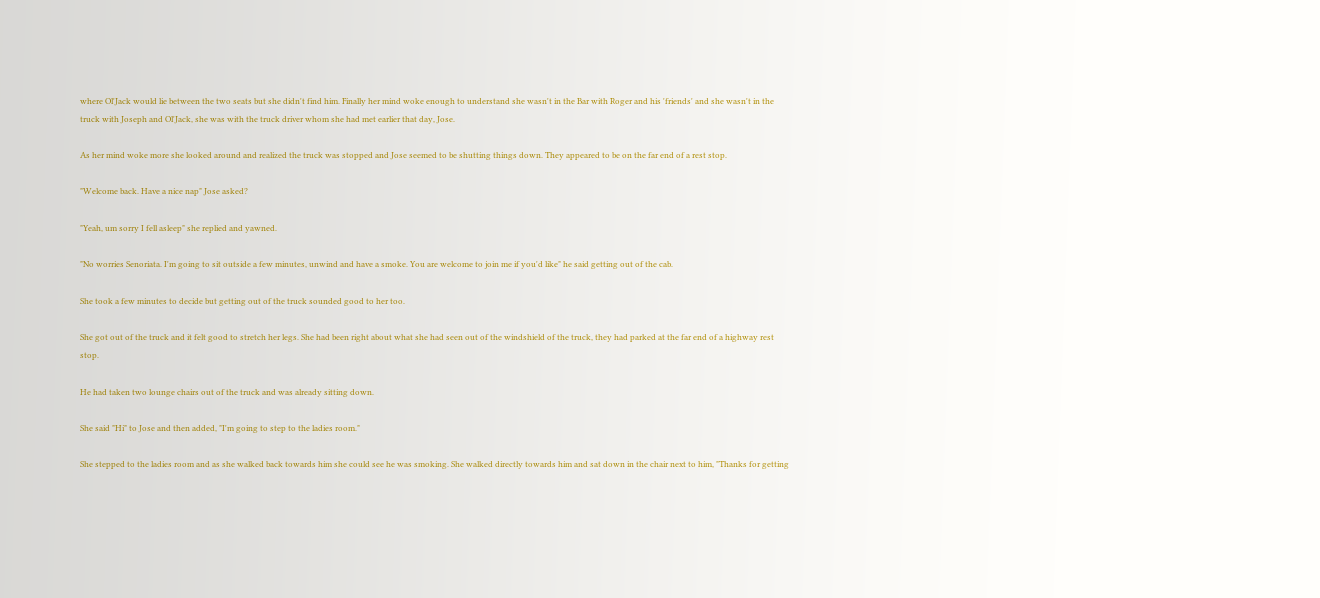where Ol'Jack would lie between the two seats but she didn't find him. Finally her mind woke enough to understand she wasn't in the Bar with Roger and his 'friends' and she wasn't in the truck with Joseph and Ol'Jack, she was with the truck driver whom she had met earlier that day, Jose.

As her mind woke more she looked around and realized the truck was stopped and Jose seemed to be shutting things down. They appeared to be on the far end of a rest stop.

"Welcome back. Have a nice nap" Jose asked?

"Yeah, um sorry I fell asleep" she replied and yawned.

"No worries Senoriata. I'm going to sit outside a few minutes, unwind and have a smoke. You are welcome to join me if you'd like" he said getting out of the cab.

She took a few minutes to decide but getting out of the truck sounded good to her too.

She got out of the truck and it felt good to stretch her legs. She had been right about what she had seen out of the windshield of the truck, they had parked at the far end of a highway rest stop.

He had taken two lounge chairs out of the truck and was already sitting down.

She said "Hi" to Jose and then added, "I'm going to step to the ladies room."

She stepped to the ladies room and as she walked back towards him she could see he was smoking. She walked directly towards him and sat down in the chair next to him, "Thanks for getting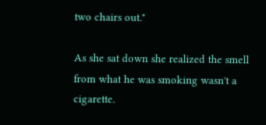two chairs out."

As she sat down she realized the smell from what he was smoking wasn't a cigarette.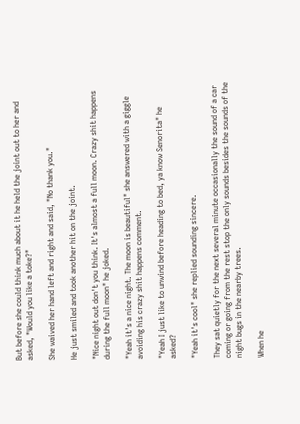But before she could think much about it he held the joint out to her and asked, "Would you like a toke?"

She waived her hand left and right and said, "No thank you."

He just smiled and took another hit on the joint.

"Nice night out don't you think. It's almost a full moon. Crazy shit happens during the full moon" he joked.

"Yeah it's a nice night. The moon is beautiful" she answered with a giggle avoiding his crazy shit happens comment.

"Yeah I just like to unwind before heading to bed, ya know Senorita" he asked?

"Yeah it's cool" she replied sounding sincere.

They sat quietly for the next several minute occasionally the sound of a car coming or going from the rest stop the only sounds besides the sounds of the night bugs in the nearby trees.

When he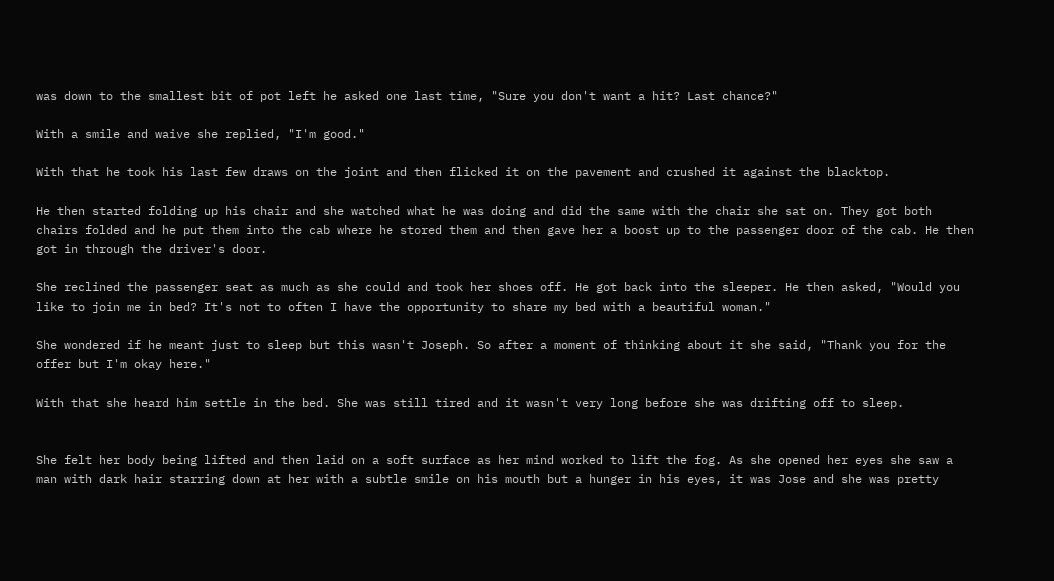was down to the smallest bit of pot left he asked one last time, "Sure you don't want a hit? Last chance?"

With a smile and waive she replied, "I'm good."

With that he took his last few draws on the joint and then flicked it on the pavement and crushed it against the blacktop.

He then started folding up his chair and she watched what he was doing and did the same with the chair she sat on. They got both chairs folded and he put them into the cab where he stored them and then gave her a boost up to the passenger door of the cab. He then got in through the driver's door.

She reclined the passenger seat as much as she could and took her shoes off. He got back into the sleeper. He then asked, "Would you like to join me in bed? It's not to often I have the opportunity to share my bed with a beautiful woman."

She wondered if he meant just to sleep but this wasn't Joseph. So after a moment of thinking about it she said, "Thank you for the offer but I'm okay here."

With that she heard him settle in the bed. She was still tired and it wasn't very long before she was drifting off to sleep.


She felt her body being lifted and then laid on a soft surface as her mind worked to lift the fog. As she opened her eyes she saw a man with dark hair starring down at her with a subtle smile on his mouth but a hunger in his eyes, it was Jose and she was pretty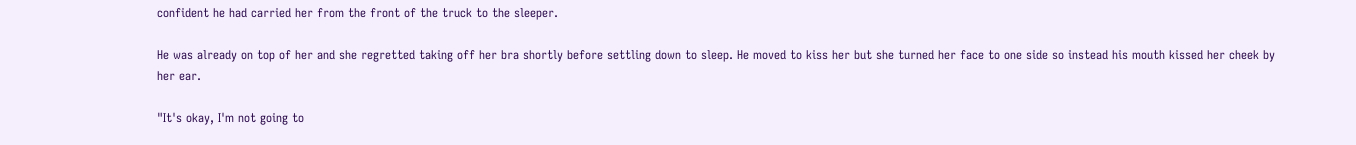confident he had carried her from the front of the truck to the sleeper.

He was already on top of her and she regretted taking off her bra shortly before settling down to sleep. He moved to kiss her but she turned her face to one side so instead his mouth kissed her cheek by her ear.

"It's okay, I'm not going to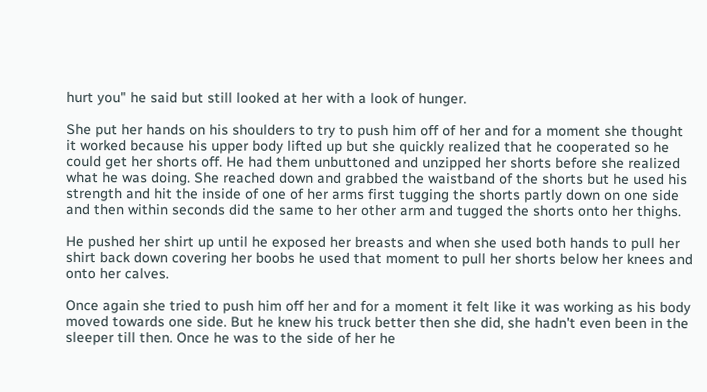hurt you" he said but still looked at her with a look of hunger.

She put her hands on his shoulders to try to push him off of her and for a moment she thought it worked because his upper body lifted up but she quickly realized that he cooperated so he could get her shorts off. He had them unbuttoned and unzipped her shorts before she realized what he was doing. She reached down and grabbed the waistband of the shorts but he used his strength and hit the inside of one of her arms first tugging the shorts partly down on one side and then within seconds did the same to her other arm and tugged the shorts onto her thighs.

He pushed her shirt up until he exposed her breasts and when she used both hands to pull her shirt back down covering her boobs he used that moment to pull her shorts below her knees and onto her calves.

Once again she tried to push him off her and for a moment it felt like it was working as his body moved towards one side. But he knew his truck better then she did, she hadn't even been in the sleeper till then. Once he was to the side of her he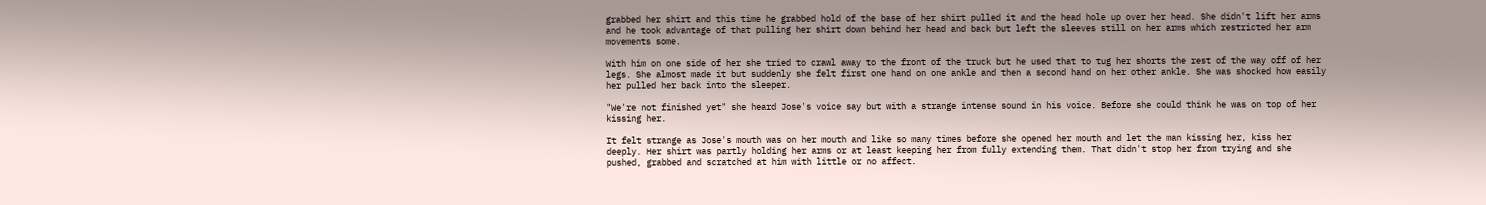grabbed her shirt and this time he grabbed hold of the base of her shirt pulled it and the head hole up over her head. She didn't lift her arms and he took advantage of that pulling her shirt down behind her head and back but left the sleeves still on her arms which restricted her arm movements some.

With him on one side of her she tried to crawl away to the front of the truck but he used that to tug her shorts the rest of the way off of her legs. She almost made it but suddenly she felt first one hand on one ankle and then a second hand on her other ankle. She was shocked how easily her pulled her back into the sleeper.

"We're not finished yet" she heard Jose's voice say but with a strange intense sound in his voice. Before she could think he was on top of her kissing her.

It felt strange as Jose's mouth was on her mouth and like so many times before she opened her mouth and let the man kissing her, kiss her deeply. Her shirt was partly holding her arms or at least keeping her from fully extending them. That didn't stop her from trying and she pushed, grabbed and scratched at him with little or no affect.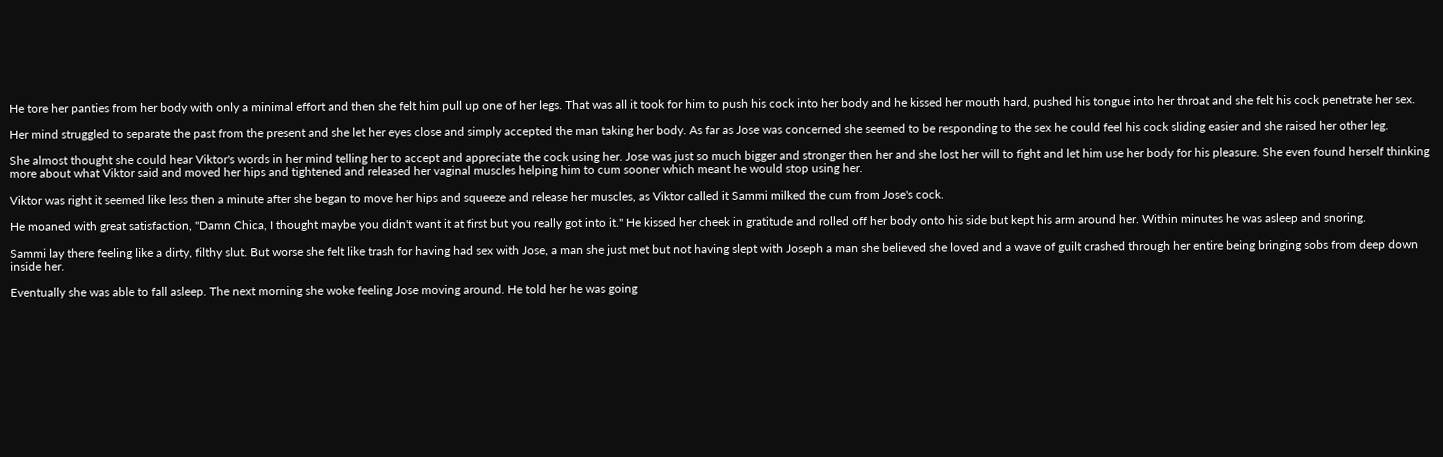He tore her panties from her body with only a minimal effort and then she felt him pull up one of her legs. That was all it took for him to push his cock into her body and he kissed her mouth hard, pushed his tongue into her throat and she felt his cock penetrate her sex.

Her mind struggled to separate the past from the present and she let her eyes close and simply accepted the man taking her body. As far as Jose was concerned she seemed to be responding to the sex he could feel his cock sliding easier and she raised her other leg.

She almost thought she could hear Viktor's words in her mind telling her to accept and appreciate the cock using her. Jose was just so much bigger and stronger then her and she lost her will to fight and let him use her body for his pleasure. She even found herself thinking more about what Viktor said and moved her hips and tightened and released her vaginal muscles helping him to cum sooner which meant he would stop using her.

Viktor was right it seemed like less then a minute after she began to move her hips and squeeze and release her muscles, as Viktor called it Sammi milked the cum from Jose's cock.

He moaned with great satisfaction, "Damn Chica, I thought maybe you didn't want it at first but you really got into it." He kissed her cheek in gratitude and rolled off her body onto his side but kept his arm around her. Within minutes he was asleep and snoring.

Sammi lay there feeling like a dirty, filthy slut. But worse she felt like trash for having had sex with Jose, a man she just met but not having slept with Joseph a man she believed she loved and a wave of guilt crashed through her entire being bringing sobs from deep down inside her.

Eventually she was able to fall asleep. The next morning she woke feeling Jose moving around. He told her he was going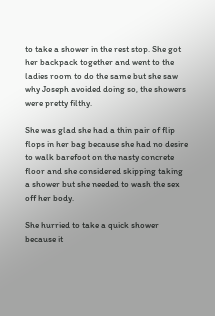to take a shower in the rest stop. She got her backpack together and went to the ladies room to do the same but she saw why Joseph avoided doing so, the showers were pretty filthy.

She was glad she had a thin pair of flip flops in her bag because she had no desire to walk barefoot on the nasty concrete floor and she considered skipping taking a shower but she needed to wash the sex off her body.

She hurried to take a quick shower because it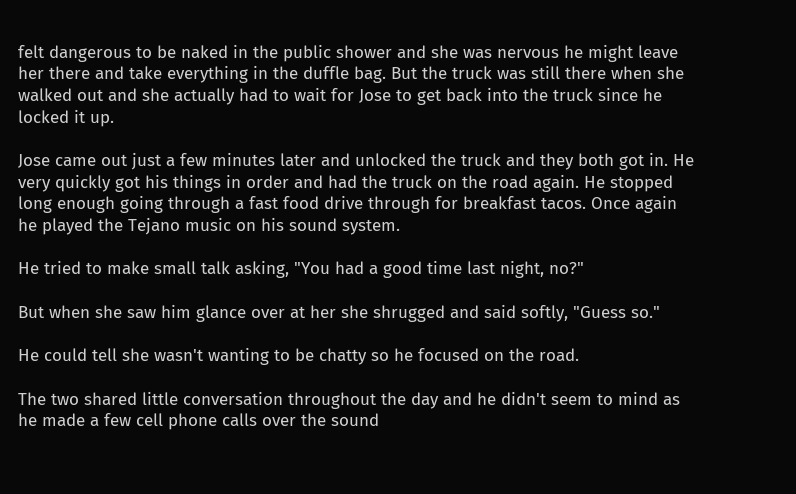felt dangerous to be naked in the public shower and she was nervous he might leave her there and take everything in the duffle bag. But the truck was still there when she walked out and she actually had to wait for Jose to get back into the truck since he locked it up.

Jose came out just a few minutes later and unlocked the truck and they both got in. He very quickly got his things in order and had the truck on the road again. He stopped long enough going through a fast food drive through for breakfast tacos. Once again he played the Tejano music on his sound system.

He tried to make small talk asking, "You had a good time last night, no?"

But when she saw him glance over at her she shrugged and said softly, "Guess so."

He could tell she wasn't wanting to be chatty so he focused on the road.

The two shared little conversation throughout the day and he didn't seem to mind as he made a few cell phone calls over the sound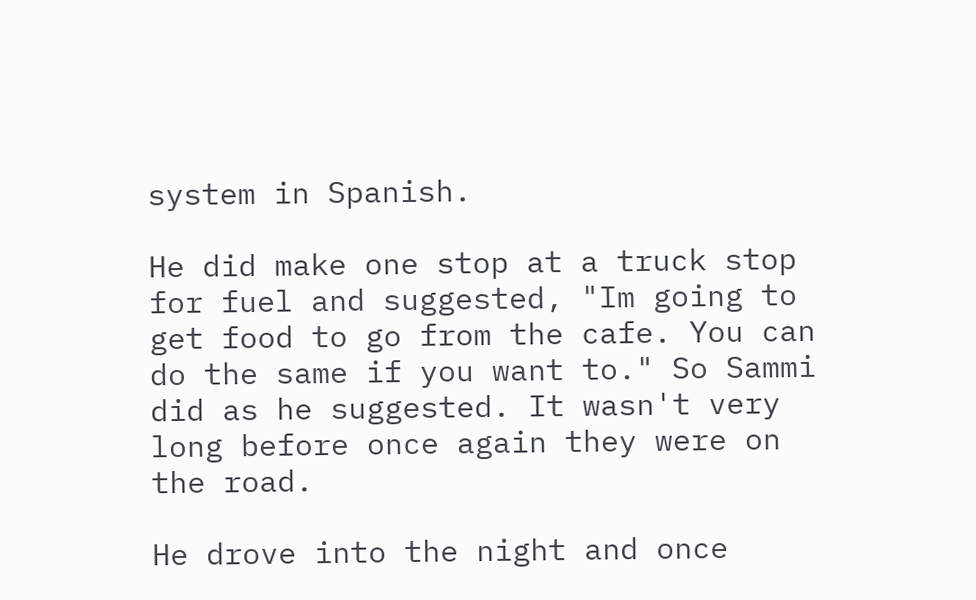system in Spanish.

He did make one stop at a truck stop for fuel and suggested, "Im going to get food to go from the cafe. You can do the same if you want to." So Sammi did as he suggested. It wasn't very long before once again they were on the road.

He drove into the night and once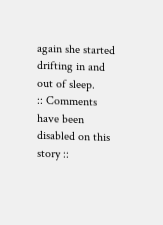again she started drifting in and out of sleep.
:: Comments have been disabled on this story ::